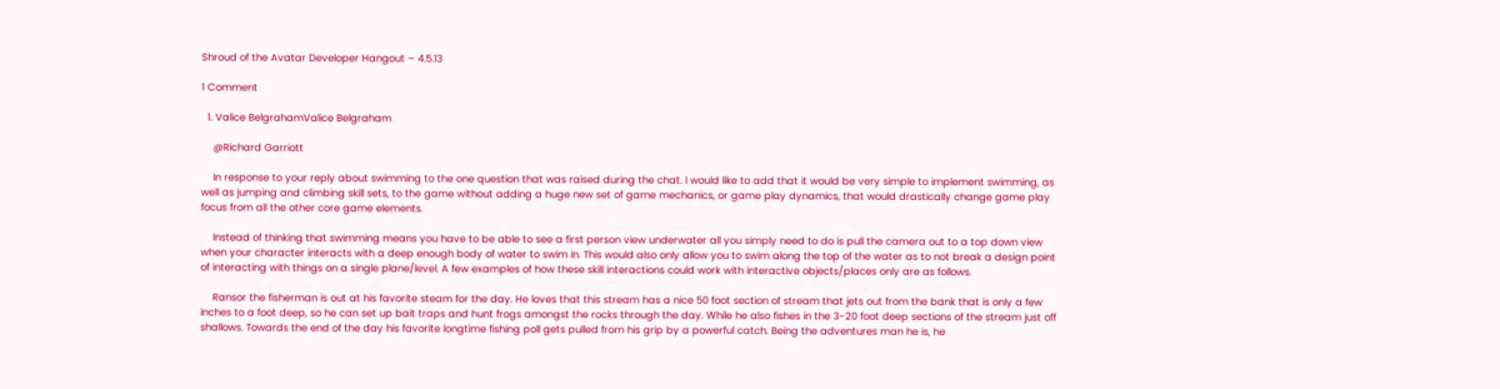Shroud of the Avatar Developer Hangout – 4.5.13

1 Comment

  1. Valice BelgrahamValice Belgraham

    @Richard Garriott

    In response to your reply about swimming to the one question that was raised during the chat. I would like to add that it would be very simple to implement swimming, as well as jumping and climbing skill sets, to the game without adding a huge new set of game mechanics, or game play dynamics, that would drastically change game play focus from all the other core game elements.

    Instead of thinking that swimming means you have to be able to see a first person view underwater all you simply need to do is pull the camera out to a top down view when your character interacts with a deep enough body of water to swim in. This would also only allow you to swim along the top of the water as to not break a design point of interacting with things on a single plane/level. A few examples of how these skill interactions could work with interactive objects/places only are as follows.

    Ransor the fisherman is out at his favorite steam for the day. He loves that this stream has a nice 50 foot section of stream that jets out from the bank that is only a few inches to a foot deep, so he can set up bait traps and hunt frogs amongst the rocks through the day. While he also fishes in the 3-20 foot deep sections of the stream just off shallows. Towards the end of the day his favorite longtime fishing poll gets pulled from his grip by a powerful catch. Being the adventures man he is, he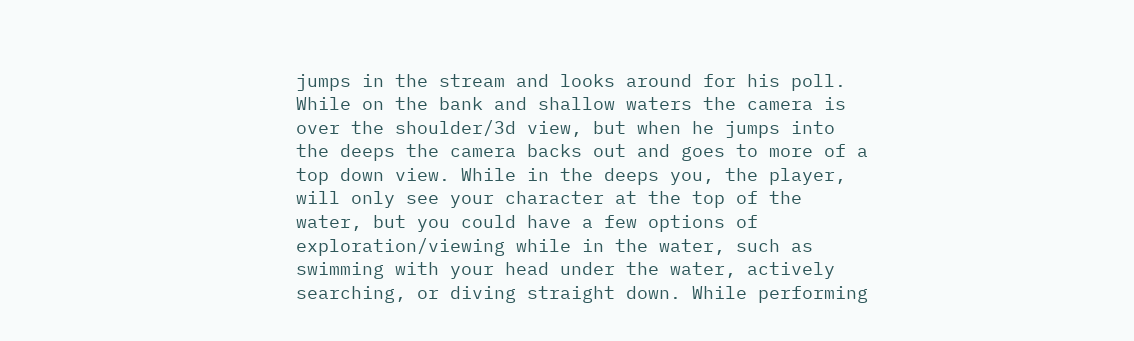jumps in the stream and looks around for his poll. While on the bank and shallow waters the camera is over the shoulder/3d view, but when he jumps into the deeps the camera backs out and goes to more of a top down view. While in the deeps you, the player, will only see your character at the top of the water, but you could have a few options of exploration/viewing while in the water, such as swimming with your head under the water, actively searching, or diving straight down. While performing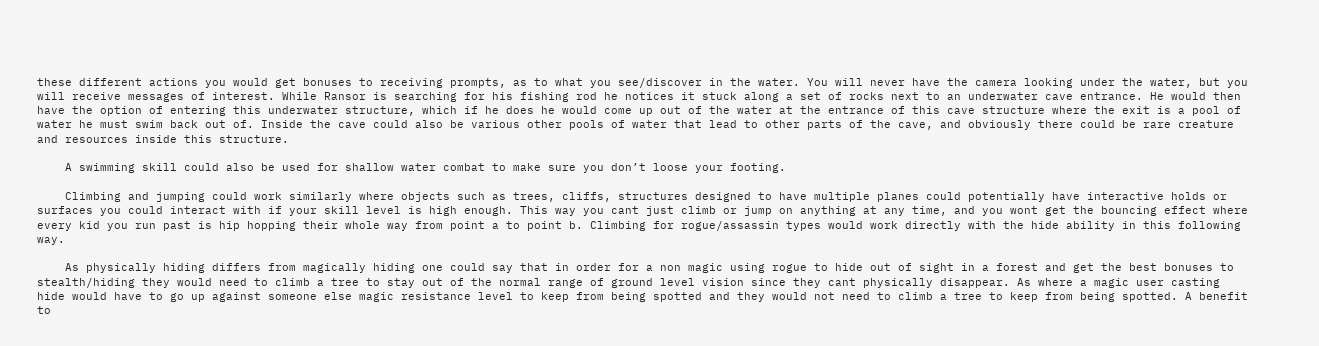these different actions you would get bonuses to receiving prompts, as to what you see/discover in the water. You will never have the camera looking under the water, but you will receive messages of interest. While Ransor is searching for his fishing rod he notices it stuck along a set of rocks next to an underwater cave entrance. He would then have the option of entering this underwater structure, which if he does he would come up out of the water at the entrance of this cave structure where the exit is a pool of water he must swim back out of. Inside the cave could also be various other pools of water that lead to other parts of the cave, and obviously there could be rare creature and resources inside this structure.

    A swimming skill could also be used for shallow water combat to make sure you don’t loose your footing.

    Climbing and jumping could work similarly where objects such as trees, cliffs, structures designed to have multiple planes could potentially have interactive holds or surfaces you could interact with if your skill level is high enough. This way you cant just climb or jump on anything at any time, and you wont get the bouncing effect where every kid you run past is hip hopping their whole way from point a to point b. Climbing for rogue/assassin types would work directly with the hide ability in this following way.

    As physically hiding differs from magically hiding one could say that in order for a non magic using rogue to hide out of sight in a forest and get the best bonuses to stealth/hiding they would need to climb a tree to stay out of the normal range of ground level vision since they cant physically disappear. As where a magic user casting hide would have to go up against someone else magic resistance level to keep from being spotted and they would not need to climb a tree to keep from being spotted. A benefit to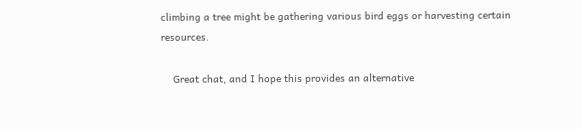climbing a tree might be gathering various bird eggs or harvesting certain resources.

    Great chat, and I hope this provides an alternative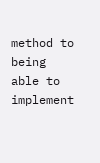method to being able to implement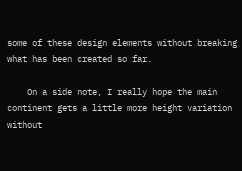some of these design elements without breaking what has been created so far.

    On a side note, I really hope the main continent gets a little more height variation without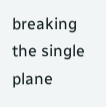breaking the single plane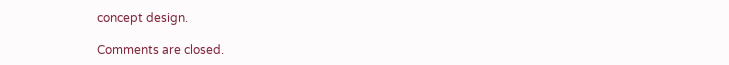concept design.

Comments are closed.